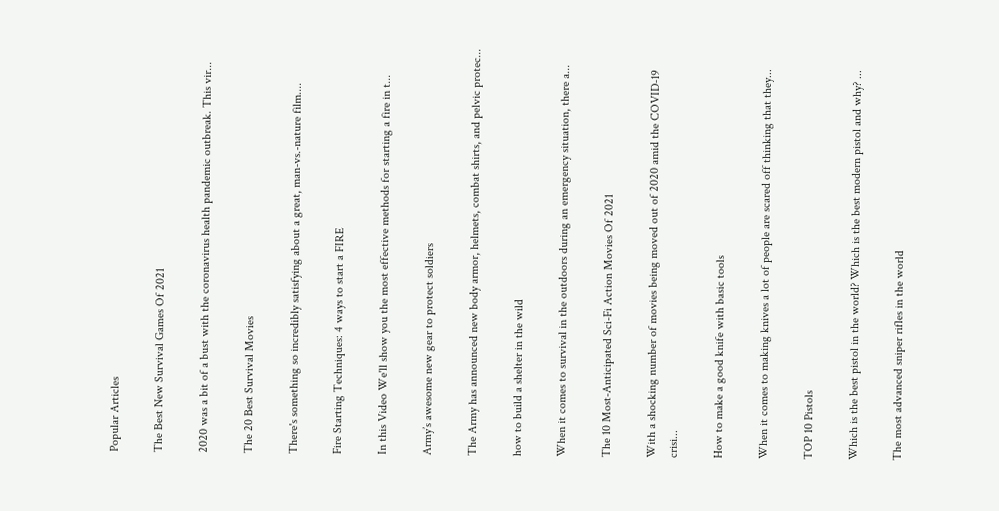Popular Articles

The Best New Survival Games Of 2021

2020 was a bit of a bust with the coronavirus health pandemic outbreak. This vir...

The 20 Best Survival Movies

There's something so incredibly satisfying about a great, man-vs.-nature film....

Fire Starting Techniques: 4 ways to start a FIRE

In this Video We'll show you the most effective methods for starting a fire in t...

Army’s awesome new gear to protect soldiers

The Army has announced new body armor, helmets, combat shirts, and pelvic protec...

how to build a shelter in the wild

When it comes to survival in the outdoors during an emergency situation, there a...

The 10 Most-Anticipated Sci-Fi Action Movies Of 2021

With a shocking number of movies being moved out of 2020 amid the COVID-19 crisi...

How to make a good knife with basic tools

When it comes to making knives a lot of people are scared off thinking that they...

TOP 10 Pistols

Which is the best pistol in the world? Which is the best modern pistol and why? ...

The most advanced sniper rifles in the world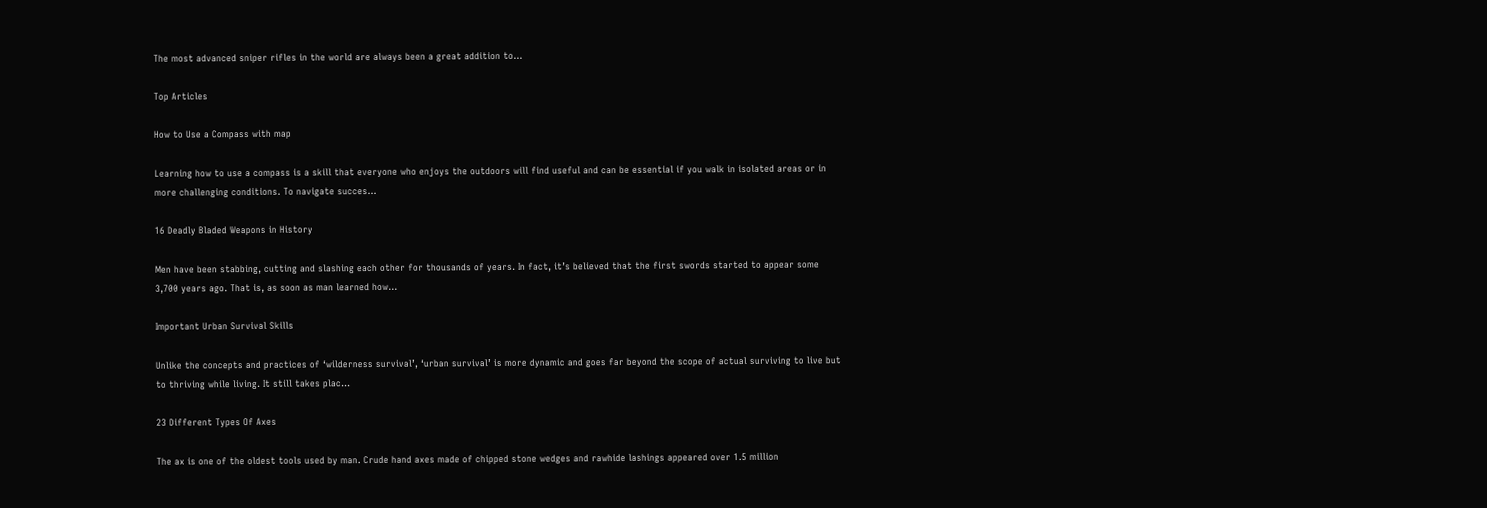The most advanced sniper rifles in the world are always been a great addition to...

Top Articles

How to Use a Compass with map

Learning how to use a compass is a skill that everyone who enjoys the outdoors will find useful and can be essential if you walk in isolated areas or in more challenging conditions. To navigate succes...

16 Deadly Bladed Weapons in History

Men have been stabbing, cutting and slashing each other for thousands of years. In fact, it’s believed that the first swords started to appear some 3,700 years ago. That is, as soon as man learned how...

Important Urban Survival Skills

Unlike the concepts and practices of ‘wilderness survival’, ‘urban survival’ is more dynamic and goes far beyond the scope of actual surviving to live but to thriving while living. It still takes plac...

23 Different Types Of Axes

The ax is one of the oldest tools used by man. Crude hand axes made of chipped stone wedges and rawhide lashings appeared over 1.5 million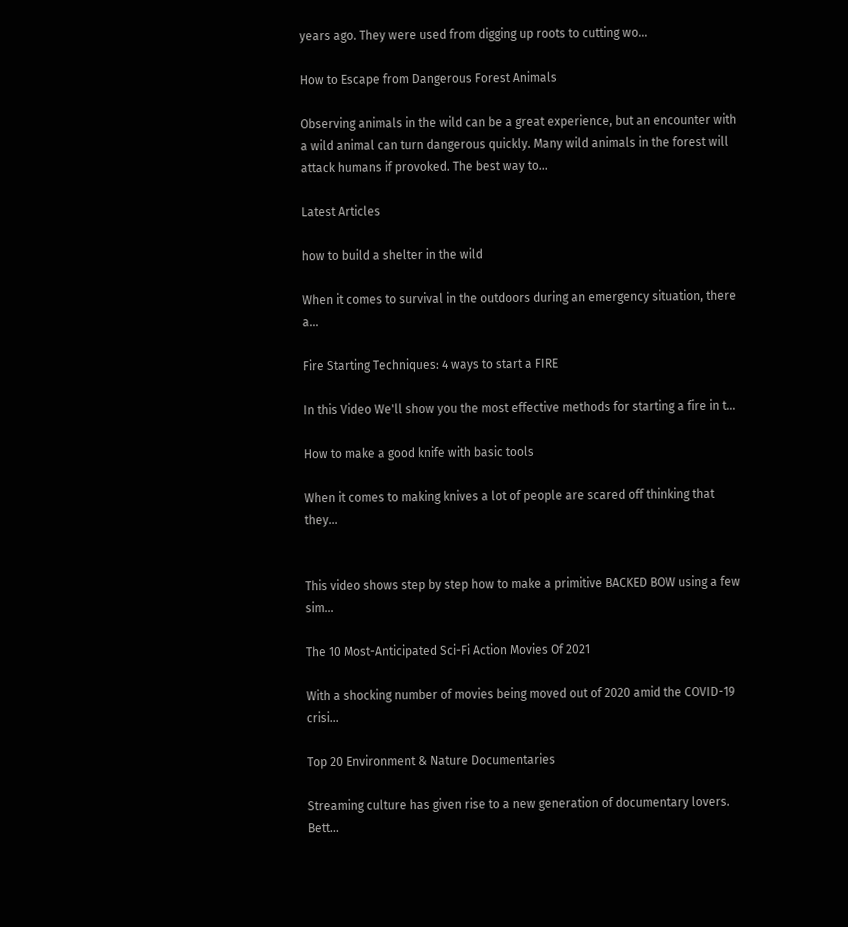years ago. They were used from digging up roots to cutting wo...

How to Escape from Dangerous Forest Animals

Observing animals in the wild can be a great experience, but an encounter with a wild animal can turn dangerous quickly. Many wild animals in the forest will attack humans if provoked. The best way to...

Latest Articles

how to build a shelter in the wild

When it comes to survival in the outdoors during an emergency situation, there a...

Fire Starting Techniques: 4 ways to start a FIRE

In this Video We'll show you the most effective methods for starting a fire in t...

How to make a good knife with basic tools

When it comes to making knives a lot of people are scared off thinking that they...


This video shows step by step how to make a primitive BACKED BOW using a few sim...

The 10 Most-Anticipated Sci-Fi Action Movies Of 2021

With a shocking number of movies being moved out of 2020 amid the COVID-19 crisi...

Top 20 Environment & Nature Documentaries

Streaming culture has given rise to a new generation of documentary lovers. Bett...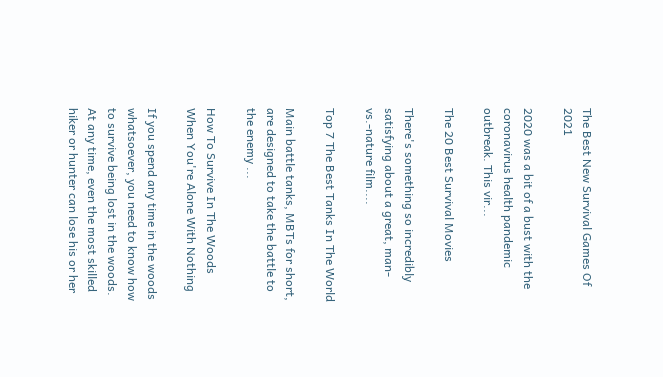The Best New Survival Games Of 2021

2020 was a bit of a bust with the coronavirus health pandemic outbreak. This vir...

The 20 Best Survival Movies

There's something so incredibly satisfying about a great, man-vs.-nature film....

Top 7 The Best Tanks In The World

Main battle tanks, MBTs for short, are designed to take the battle to the enemy ...

How To Survive In The Woods When You're Alone With Nothing

If you spend any time in the woods whatsoever, you need to know how to survive being lost in the woods. At any time, even the most skilled hiker or hunter can lose his or her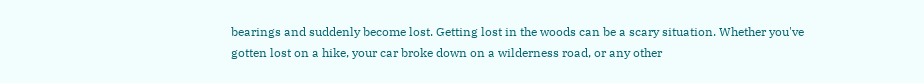bearings and suddenly become lost. Getting lost in the woods can be a scary situation. Whether you've gotten lost on a hike, your car broke down on a wilderness road, or any other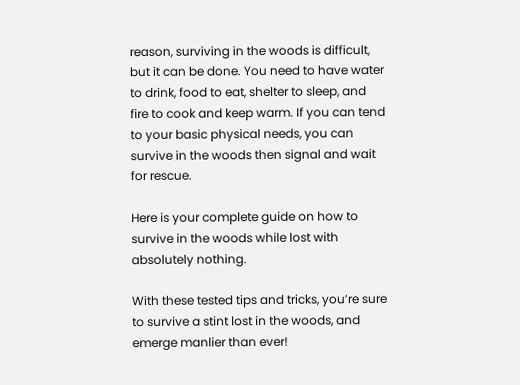reason, surviving in the woods is difficult, but it can be done. You need to have water to drink, food to eat, shelter to sleep, and fire to cook and keep warm. If you can tend to your basic physical needs, you can survive in the woods then signal and wait for rescue.

Here is your complete guide on how to survive in the woods while lost with absolutely nothing.

With these tested tips and tricks, you’re sure to survive a stint lost in the woods, and emerge manlier than ever!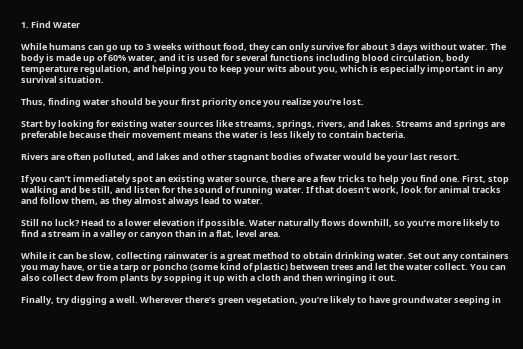1. Find Water

While humans can go up to 3 weeks without food, they can only survive for about 3 days without water. The body is made up of 60% water, and it is used for several functions including blood circulation, body temperature regulation, and helping you to keep your wits about you, which is especially important in any survival situation.

Thus, finding water should be your first priority once you realize you’re lost.

Start by looking for existing water sources like streams, springs, rivers, and lakes. Streams and springs are preferable because their movement means the water is less likely to contain bacteria.

Rivers are often polluted, and lakes and other stagnant bodies of water would be your last resort.

If you can’t immediately spot an existing water source, there are a few tricks to help you find one. First, stop walking and be still, and listen for the sound of running water. If that doesn’t work, look for animal tracks and follow them, as they almost always lead to water.

Still no luck? Head to a lower elevation if possible. Water naturally flows downhill, so you’re more likely to find a stream in a valley or canyon than in a flat, level area.

While it can be slow, collecting rainwater is a great method to obtain drinking water. Set out any containers you may have, or tie a tarp or poncho (some kind of plastic) between trees and let the water collect. You can also collect dew from plants by sopping it up with a cloth and then wringing it out.

Finally, try digging a well. Wherever there’s green vegetation, you’re likely to have groundwater seeping in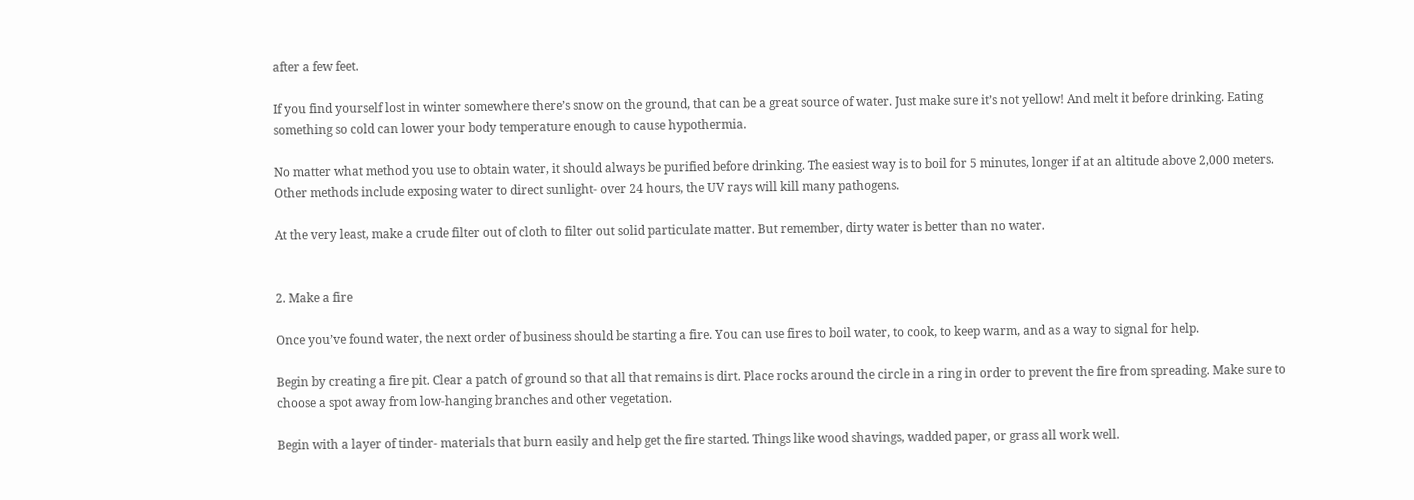after a few feet.

If you find yourself lost in winter somewhere there’s snow on the ground, that can be a great source of water. Just make sure it’s not yellow! And melt it before drinking. Eating something so cold can lower your body temperature enough to cause hypothermia.

No matter what method you use to obtain water, it should always be purified before drinking. The easiest way is to boil for 5 minutes, longer if at an altitude above 2,000 meters. Other methods include exposing water to direct sunlight- over 24 hours, the UV rays will kill many pathogens.

At the very least, make a crude filter out of cloth to filter out solid particulate matter. But remember, dirty water is better than no water.


2. Make a fire

Once you’ve found water, the next order of business should be starting a fire. You can use fires to boil water, to cook, to keep warm, and as a way to signal for help.

Begin by creating a fire pit. Clear a patch of ground so that all that remains is dirt. Place rocks around the circle in a ring in order to prevent the fire from spreading. Make sure to choose a spot away from low-hanging branches and other vegetation.

Begin with a layer of tinder- materials that burn easily and help get the fire started. Things like wood shavings, wadded paper, or grass all work well.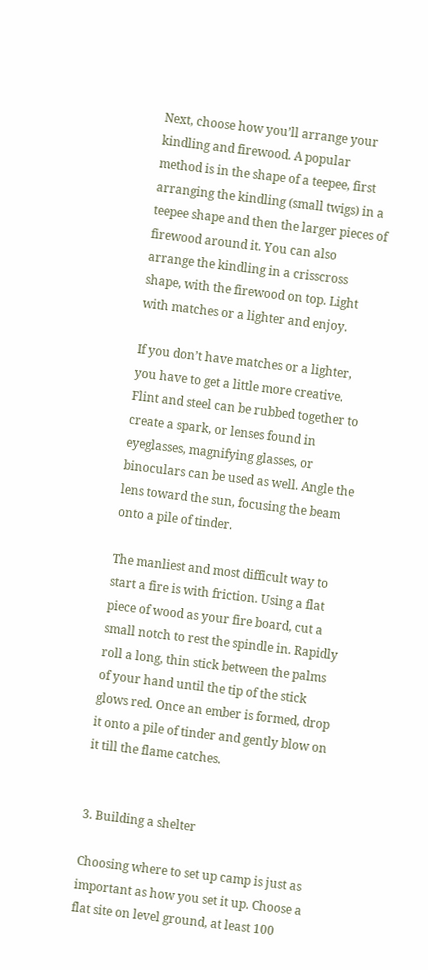Next, choose how you’ll arrange your kindling and firewood. A popular method is in the shape of a teepee, first arranging the kindling (small twigs) in a teepee shape and then the larger pieces of firewood around it. You can also arrange the kindling in a crisscross shape, with the firewood on top. Light with matches or a lighter and enjoy.

If you don’t have matches or a lighter, you have to get a little more creative. Flint and steel can be rubbed together to create a spark, or lenses found in eyeglasses, magnifying glasses, or binoculars can be used as well. Angle the lens toward the sun, focusing the beam onto a pile of tinder.

The manliest and most difficult way to start a fire is with friction. Using a flat piece of wood as your fire board, cut a small notch to rest the spindle in. Rapidly roll a long, thin stick between the palms of your hand until the tip of the stick glows red. Once an ember is formed, drop it onto a pile of tinder and gently blow on it till the flame catches.


3. Building a shelter

Choosing where to set up camp is just as important as how you set it up. Choose a flat site on level ground, at least 100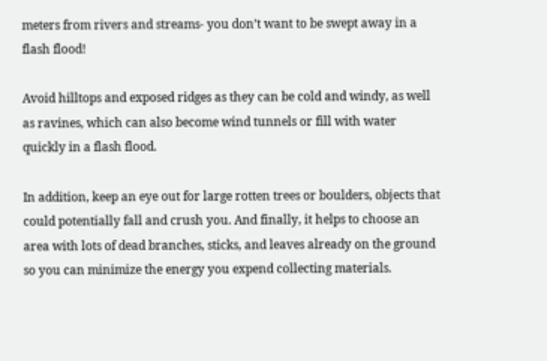meters from rivers and streams- you don’t want to be swept away in a flash flood!

Avoid hilltops and exposed ridges as they can be cold and windy, as well as ravines, which can also become wind tunnels or fill with water quickly in a flash flood.

In addition, keep an eye out for large rotten trees or boulders, objects that could potentially fall and crush you. And finally, it helps to choose an area with lots of dead branches, sticks, and leaves already on the ground so you can minimize the energy you expend collecting materials.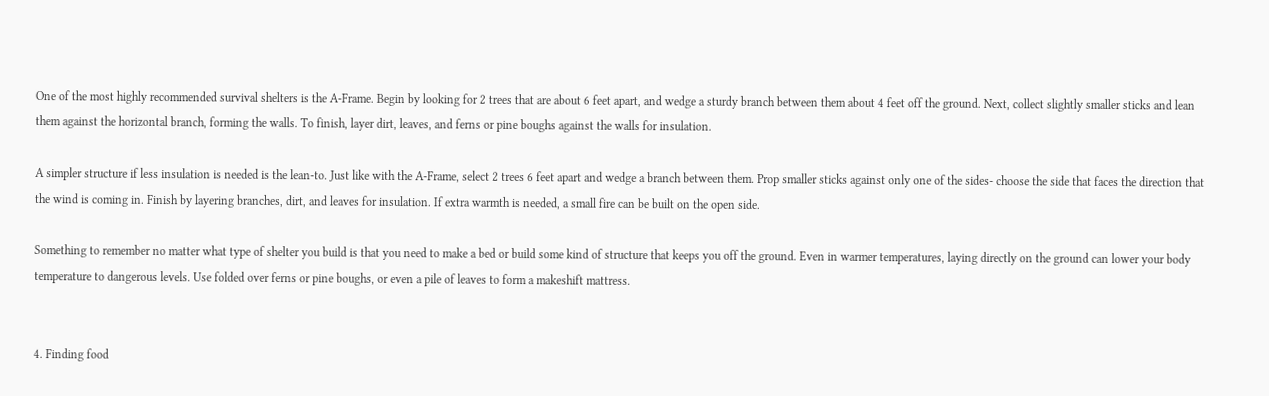One of the most highly recommended survival shelters is the A-Frame. Begin by looking for 2 trees that are about 6 feet apart, and wedge a sturdy branch between them about 4 feet off the ground. Next, collect slightly smaller sticks and lean them against the horizontal branch, forming the walls. To finish, layer dirt, leaves, and ferns or pine boughs against the walls for insulation.

A simpler structure if less insulation is needed is the lean-to. Just like with the A-Frame, select 2 trees 6 feet apart and wedge a branch between them. Prop smaller sticks against only one of the sides- choose the side that faces the direction that the wind is coming in. Finish by layering branches, dirt, and leaves for insulation. If extra warmth is needed, a small fire can be built on the open side.

Something to remember no matter what type of shelter you build is that you need to make a bed or build some kind of structure that keeps you off the ground. Even in warmer temperatures, laying directly on the ground can lower your body temperature to dangerous levels. Use folded over ferns or pine boughs, or even a pile of leaves to form a makeshift mattress.


4. Finding food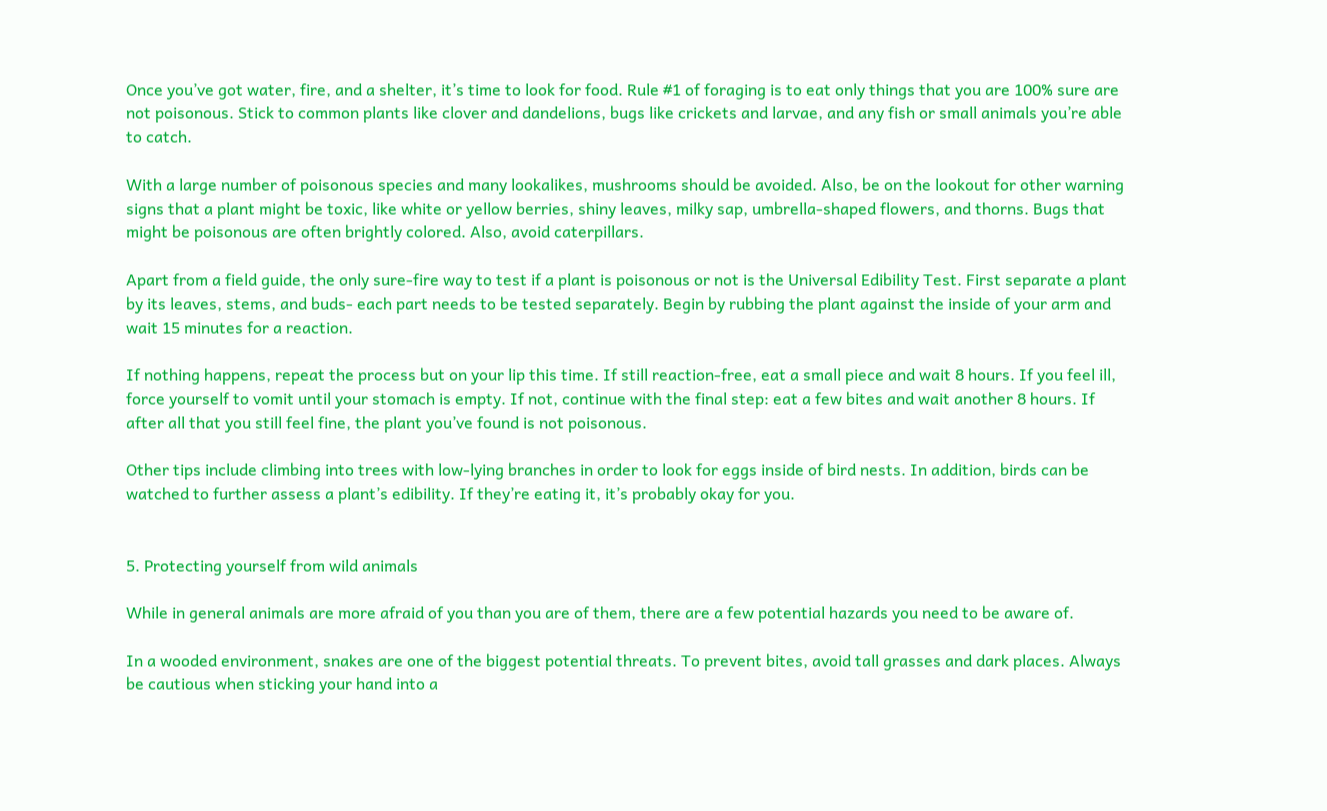Once you’ve got water, fire, and a shelter, it’s time to look for food. Rule #1 of foraging is to eat only things that you are 100% sure are not poisonous. Stick to common plants like clover and dandelions, bugs like crickets and larvae, and any fish or small animals you’re able to catch.

With a large number of poisonous species and many lookalikes, mushrooms should be avoided. Also, be on the lookout for other warning signs that a plant might be toxic, like white or yellow berries, shiny leaves, milky sap, umbrella-shaped flowers, and thorns. Bugs that might be poisonous are often brightly colored. Also, avoid caterpillars.

Apart from a field guide, the only sure-fire way to test if a plant is poisonous or not is the Universal Edibility Test. First separate a plant by its leaves, stems, and buds- each part needs to be tested separately. Begin by rubbing the plant against the inside of your arm and wait 15 minutes for a reaction.

If nothing happens, repeat the process but on your lip this time. If still reaction-free, eat a small piece and wait 8 hours. If you feel ill, force yourself to vomit until your stomach is empty. If not, continue with the final step: eat a few bites and wait another 8 hours. If after all that you still feel fine, the plant you’ve found is not poisonous.

Other tips include climbing into trees with low-lying branches in order to look for eggs inside of bird nests. In addition, birds can be watched to further assess a plant’s edibility. If they’re eating it, it’s probably okay for you.


5. Protecting yourself from wild animals

While in general animals are more afraid of you than you are of them, there are a few potential hazards you need to be aware of.

In a wooded environment, snakes are one of the biggest potential threats. To prevent bites, avoid tall grasses and dark places. Always be cautious when sticking your hand into a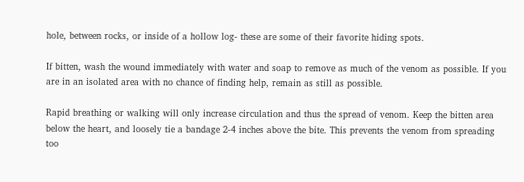hole, between rocks, or inside of a hollow log- these are some of their favorite hiding spots.

If bitten, wash the wound immediately with water and soap to remove as much of the venom as possible. If you are in an isolated area with no chance of finding help, remain as still as possible.

Rapid breathing or walking will only increase circulation and thus the spread of venom. Keep the bitten area below the heart, and loosely tie a bandage 2-4 inches above the bite. This prevents the venom from spreading too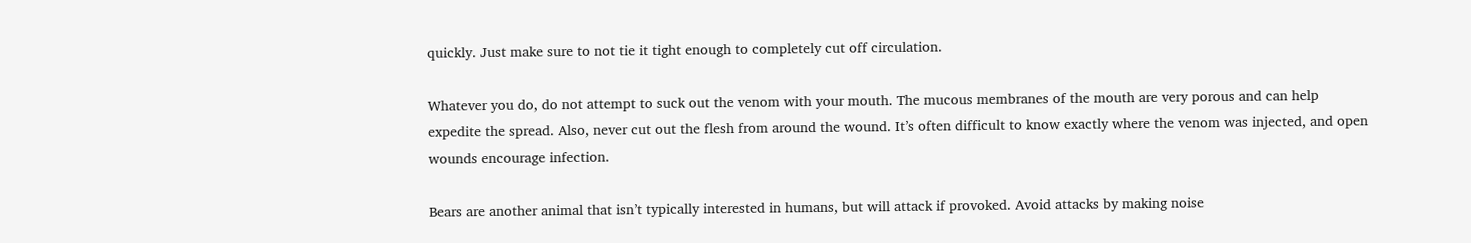quickly. Just make sure to not tie it tight enough to completely cut off circulation.

Whatever you do, do not attempt to suck out the venom with your mouth. The mucous membranes of the mouth are very porous and can help expedite the spread. Also, never cut out the flesh from around the wound. It’s often difficult to know exactly where the venom was injected, and open wounds encourage infection.

Bears are another animal that isn’t typically interested in humans, but will attack if provoked. Avoid attacks by making noise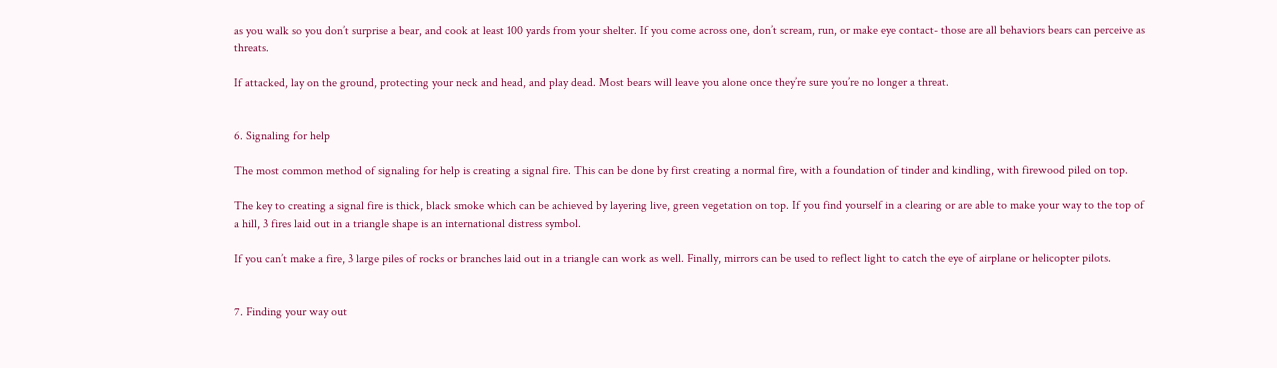as you walk so you don’t surprise a bear, and cook at least 100 yards from your shelter. If you come across one, don’t scream, run, or make eye contact- those are all behaviors bears can perceive as threats.

If attacked, lay on the ground, protecting your neck and head, and play dead. Most bears will leave you alone once they’re sure you’re no longer a threat.


6. Signaling for help

The most common method of signaling for help is creating a signal fire. This can be done by first creating a normal fire, with a foundation of tinder and kindling, with firewood piled on top.

The key to creating a signal fire is thick, black smoke which can be achieved by layering live, green vegetation on top. If you find yourself in a clearing or are able to make your way to the top of a hill, 3 fires laid out in a triangle shape is an international distress symbol.

If you can’t make a fire, 3 large piles of rocks or branches laid out in a triangle can work as well. Finally, mirrors can be used to reflect light to catch the eye of airplane or helicopter pilots.


7. Finding your way out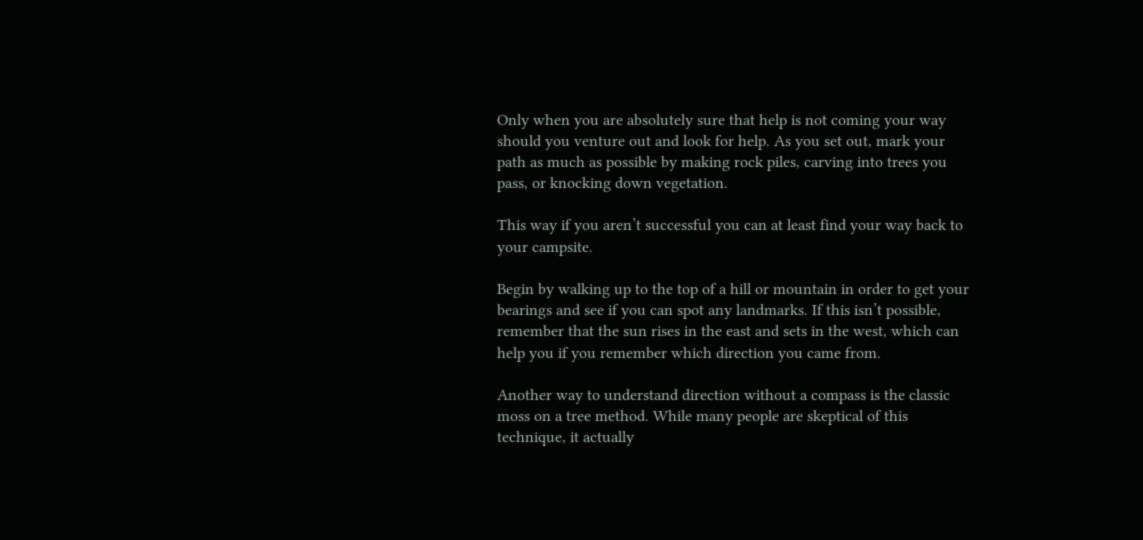Only when you are absolutely sure that help is not coming your way should you venture out and look for help. As you set out, mark your path as much as possible by making rock piles, carving into trees you pass, or knocking down vegetation.

This way if you aren’t successful you can at least find your way back to your campsite.

Begin by walking up to the top of a hill or mountain in order to get your bearings and see if you can spot any landmarks. If this isn’t possible, remember that the sun rises in the east and sets in the west, which can help you if you remember which direction you came from.

Another way to understand direction without a compass is the classic moss on a tree method. While many people are skeptical of this technique, it actually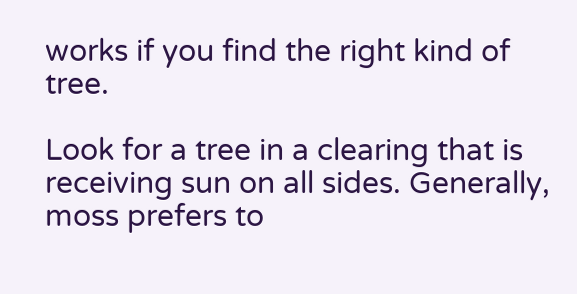works if you find the right kind of tree.

Look for a tree in a clearing that is receiving sun on all sides. Generally, moss prefers to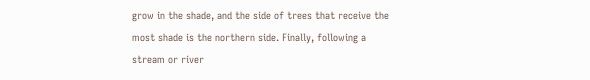grow in the shade, and the side of trees that receive the most shade is the northern side. Finally, following a stream or river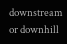downstream or downhill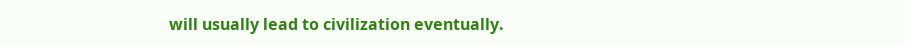will usually lead to civilization eventually.